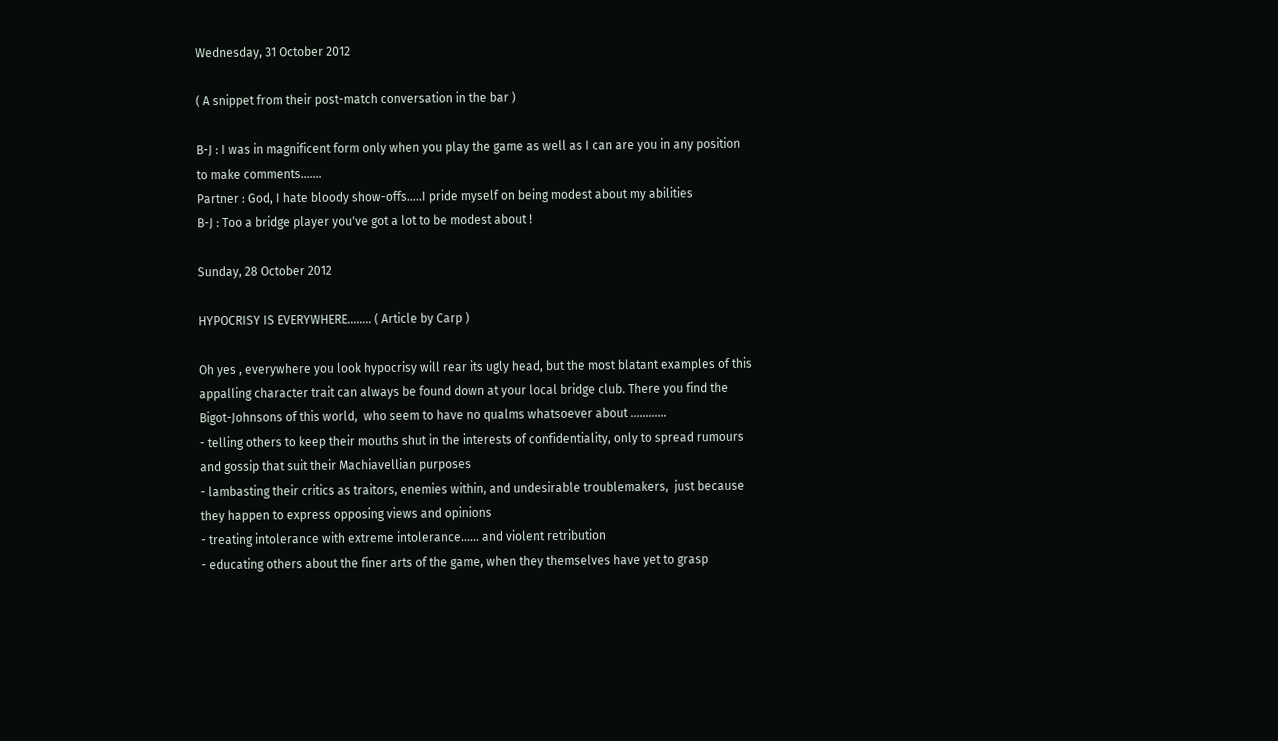Wednesday, 31 October 2012

( A snippet from their post-match conversation in the bar )

B-J : I was in magnificent form only when you play the game as well as I can are you in any position to make comments.......
Partner : God, I hate bloody show-offs.....I pride myself on being modest about my abilities
B-J : Too a bridge player you've got a lot to be modest about !

Sunday, 28 October 2012

HYPOCRISY IS EVERYWHERE........ ( Article by Carp )

Oh yes , everywhere you look hypocrisy will rear its ugly head, but the most blatant examples of this appalling character trait can always be found down at your local bridge club. There you find the Bigot-Johnsons of this world,  who seem to have no qualms whatsoever about ............
- telling others to keep their mouths shut in the interests of confidentiality, only to spread rumours and gossip that suit their Machiavellian purposes
- lambasting their critics as traitors, enemies within, and undesirable troublemakers,  just because they happen to express opposing views and opinions
- treating intolerance with extreme intolerance...... and violent retribution
- educating others about the finer arts of the game, when they themselves have yet to grasp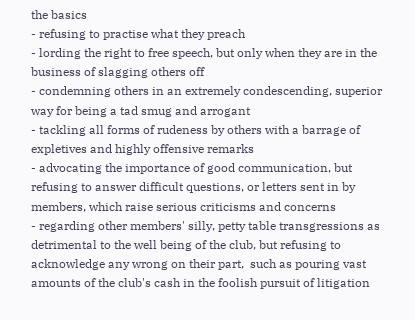the basics
- refusing to practise what they preach
- lording the right to free speech, but only when they are in the business of slagging others off
- condemning others in an extremely condescending, superior way for being a tad smug and arrogant
- tackling all forms of rudeness by others with a barrage of expletives and highly offensive remarks
- advocating the importance of good communication, but refusing to answer difficult questions, or letters sent in by members, which raise serious criticisms and concerns
- regarding other members' silly, petty table transgressions as detrimental to the well being of the club, but refusing to acknowledge any wrong on their part,  such as pouring vast amounts of the club's cash in the foolish pursuit of litigation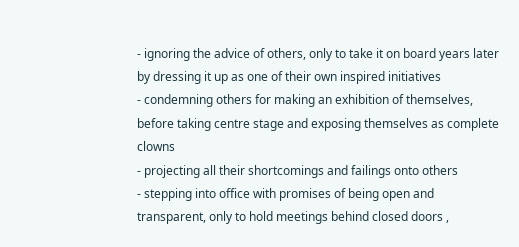- ignoring the advice of others, only to take it on board years later by dressing it up as one of their own inspired initiatives
- condemning others for making an exhibition of themselves, before taking centre stage and exposing themselves as complete clowns
- projecting all their shortcomings and failings onto others
- stepping into office with promises of being open and transparent, only to hold meetings behind closed doors ,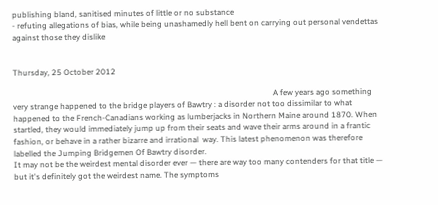publishing bland, sanitised minutes of little or no substance
- refuting allegations of bias, while being unashamedly hell bent on carrying out personal vendettas against those they dislike


Thursday, 25 October 2012

                                                                                                                                  A few years ago something very strange happened to the bridge players of Bawtry : a disorder not too dissimilar to what happened to the French-Canadians working as lumberjacks in Northern Maine around 1870. When startled, they would immediately jump up from their seats and wave their arms around in a frantic fashion, or behave in a rather bizarre and irrational  way. This latest phenomenon was therefore labelled the Jumping Bridgemen Of Bawtry disorder.
It may not be the weirdest mental disorder ever — there are way too many contenders for that title — but it's definitely got the weirdest name. The symptoms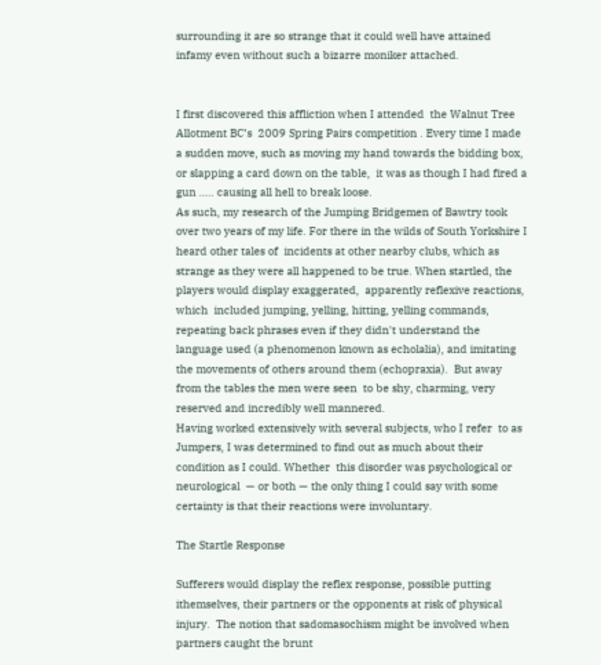surrounding it are so strange that it could well have attained infamy even without such a bizarre moniker attached.


I first discovered this affliction when I attended  the Walnut Tree Allotment BC’s  2009 Spring Pairs competition . Every time I made a sudden move, such as moving my hand towards the bidding box, or slapping a card down on the table,  it was as though I had fired a gun ….. causing all hell to break loose.
As such, my research of the Jumping Bridgemen of Bawtry took over two years of my life. For there in the wilds of South Yorkshire I heard other tales of  incidents at other nearby clubs, which as strange as they were all happened to be true. When startled, the players would display exaggerated,  apparently reflexive reactions, which  included jumping, yelling, hitting, yelling commands, repeating back phrases even if they didn't understand the language used (a phenomenon known as echolalia), and imitating the movements of others around them (echopraxia).  But away from the tables the men were seen  to be shy, charming, very reserved and incredibly well mannered.
Having worked extensively with several subjects, who I refer  to as Jumpers, I was determined to find out as much about their condition as I could. Whether  this disorder was psychological or neurological  — or both — the only thing I could say with some certainty is that their reactions were involuntary.

The Startle Response

Sufferers would display the reflex response, possible putting ithemselves, their partners or the opponents at risk of physical injury.  The notion that sadomasochism might be involved when partners caught the brunt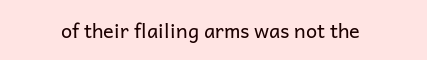of their flailing arms was not the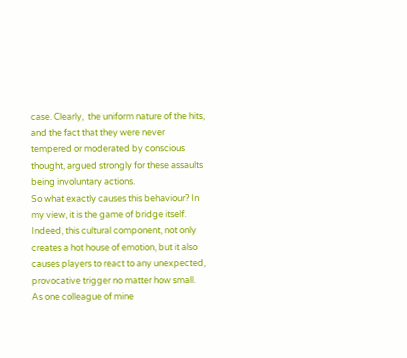case. Clearly,  the uniform nature of the hits, and the fact that they were never tempered or moderated by conscious thought, argued strongly for these assaults being involuntary actions.
So what exactly causes this behaviour? In my view, it is the game of bridge itself.  Indeed, this cultural component, not only creates a hot house of emotion, but it also causes players to react to any unexpected,  provocative trigger no matter how small. As one colleague of mine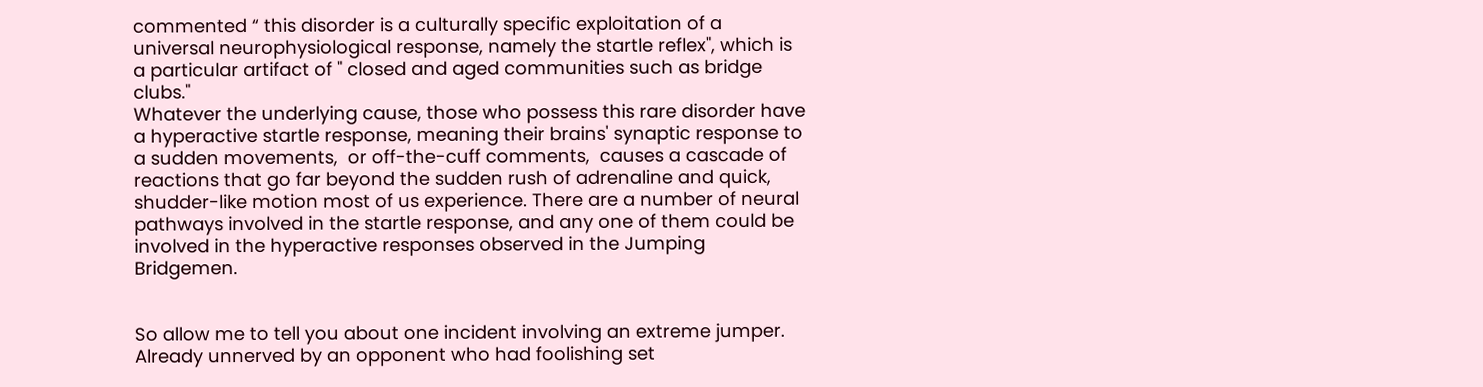commented “ this disorder is a culturally specific exploitation of a universal neurophysiological response, namely the startle reflex", which is a particular artifact of " closed and aged communities such as bridge clubs."
Whatever the underlying cause, those who possess this rare disorder have a hyperactive startle response, meaning their brains' synaptic response to a sudden movements,  or off-the-cuff comments,  causes a cascade of reactions that go far beyond the sudden rush of adrenaline and quick, shudder-like motion most of us experience. There are a number of neural pathways involved in the startle response, and any one of them could be involved in the hyperactive responses observed in the Jumping Bridgemen.


So allow me to tell you about one incident involving an extreme jumper. Already unnerved by an opponent who had foolishing set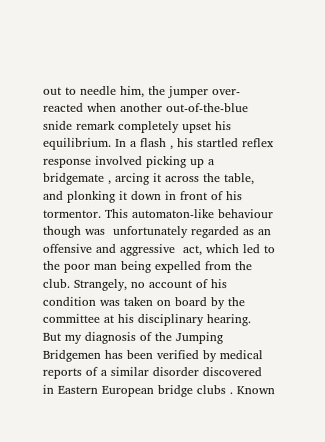out to needle him, the jumper over-reacted when another out-of-the-blue snide remark completely upset his equilibrium. In a flash , his startled reflex response involved picking up a bridgemate , arcing it across the table, and plonking it down in front of his tormentor. This automaton-like behaviour though was  unfortunately regarded as an  offensive and aggressive  act, which led to the poor man being expelled from the club. Strangely, no account of his condition was taken on board by the committee at his disciplinary hearing.
But my diagnosis of the Jumping Bridgemen has been verified by medical reports of a similar disorder discovered in Eastern European bridge clubs . Known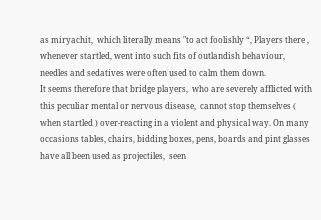as miryachit,  which literally means "to act foolishly “, Players there , whenever startled, went into such fits of outlandish behaviour, needles and sedatives were often used to calm them down.
It seems therefore that bridge players,  who are severely afflicted with this peculiar mental or nervous disease,  cannot stop themselves ( when startled ) over-reacting in a violent and physical way. On many occasions tables, chairs, bidding boxes, pens, boards and pint glasses have all been used as projectiles,  seen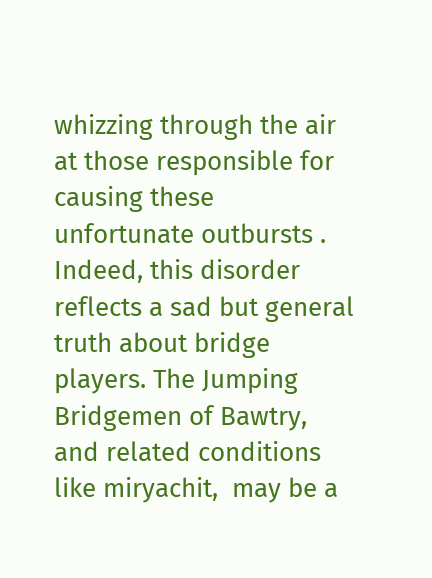whizzing through the air at those responsible for causing these unfortunate outbursts .
Indeed, this disorder reflects a sad but general truth about bridge players. The Jumping Bridgemen of Bawtry, and related conditions like miryachit,  may be a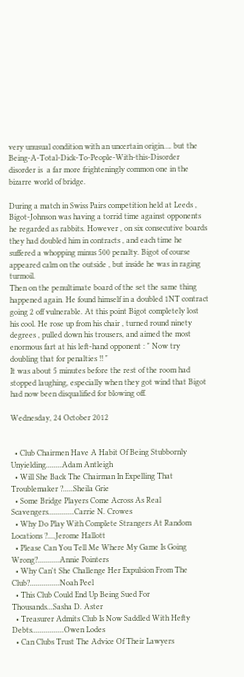very unusual condition with an uncertain origin…. but the Being-A-Total-Dick-To-People-With-this-Disorder disorder is  a far more frighteningly common one in the bizarre world of bridge.

During a match in Swiss Pairs competition held at Leeds , Bigot-Johnson was having a torrid time against opponents he regarded as rabbits. However , on six consecutive boards they had doubled him in contracts , and each time he suffered a whopping minus 500 penalty. Bigot of course appeared calm on the outside , but inside he was in raging turmoil.
Then on the penultimate board of the set the same thing happened again. He found himself in a doubled 1NT contract going 2 off vulnerable. At this point Bigot completely lost his cool. He rose up from his chair , turned round ninety degrees , pulled down his trousers, and aimed the most enormous fart at his left-hand opponent : " Now try doubling that for penalties !! "
It was about 5 minutes before the rest of the room had stopped laughing, especially when they got wind that Bigot had now been disqualified for blowing off.

Wednesday, 24 October 2012


  • Club Chairmen Have A Habit Of Being Stubbornly Unyielding........Adam Antleigh
  • Will She Back The Chairman In Expelling That Troublemaker ?.....Sheila Grie
  • Some Bridge Players Come Across As Real Scavengers.............Carrie N. Crowes
  • Why Do Play With Complete Strangers At Random Locations ?....Jerome Hallott
  • Please Can You Tell Me Where My Game Is Going Wrong?...........Annie Pointers
  • Why Can't She Challenge Her Expulsion From The Club?...............Noah Peel
  • This Club Could End Up Being Sued For Thousands...Sasha D. Aster
  • Treasurer Admits Club Is Now Saddled With Hefty Debts................Owen Lodes
  • Can Clubs Trust The Advice Of Their Lawyers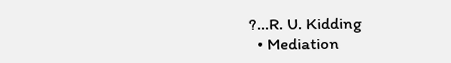?...R. U. Kidding
  • Mediation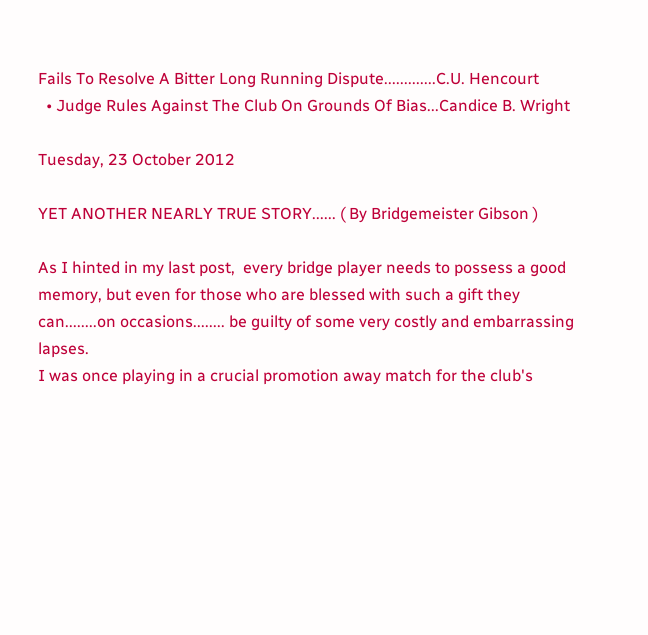Fails To Resolve A Bitter Long Running Dispute.............C.U. Hencourt
  • Judge Rules Against The Club On Grounds Of Bias...Candice B. Wright

Tuesday, 23 October 2012

YET ANOTHER NEARLY TRUE STORY...... ( By Bridgemeister Gibson )

As I hinted in my last post,  every bridge player needs to possess a good memory, but even for those who are blessed with such a gift they can........on occasions........ be guilty of some very costly and embarrassing lapses.
I was once playing in a crucial promotion away match for the club's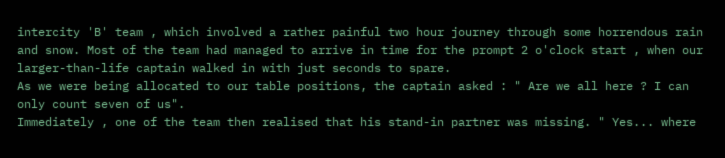intercity 'B' team , which involved a rather painful two hour journey through some horrendous rain and snow. Most of the team had managed to arrive in time for the prompt 2 o'clock start , when our larger-than-life captain walked in with just seconds to spare.
As we were being allocated to our table positions, the captain asked : " Are we all here ? I can only count seven of us".
Immediately , one of the team then realised that his stand-in partner was missing. " Yes... where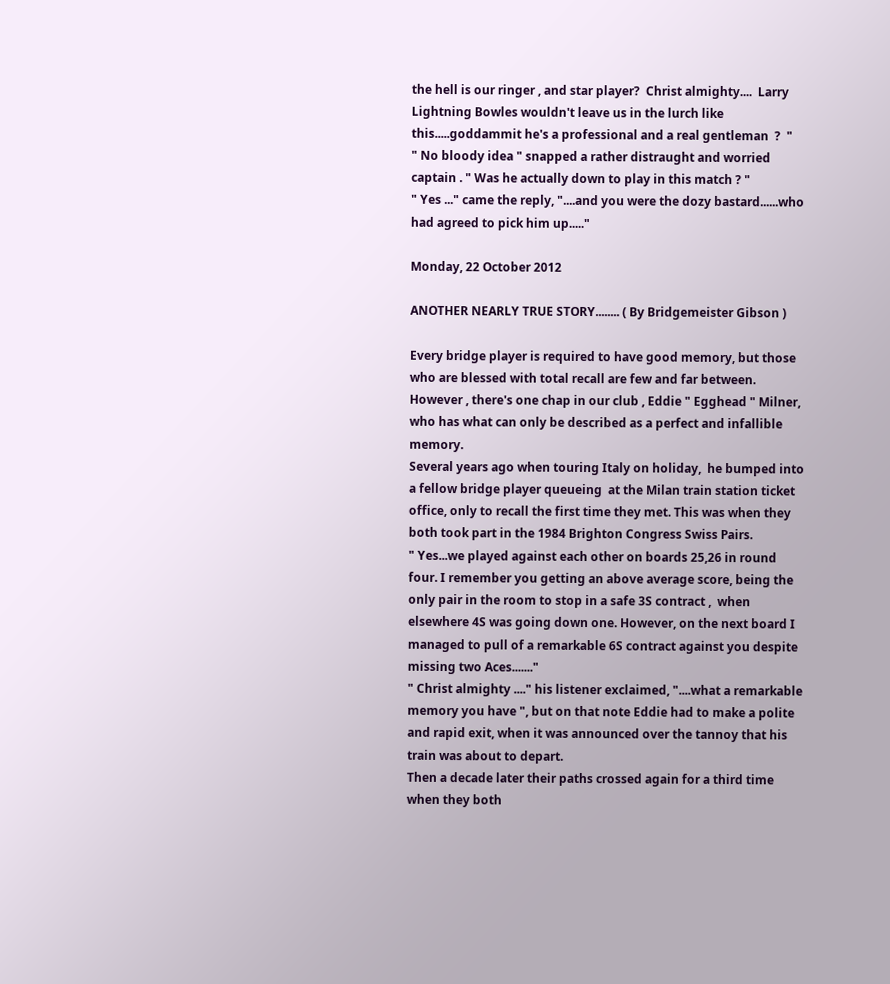the hell is our ringer , and star player?  Christ almighty....  Larry Lightning Bowles wouldn't leave us in the lurch like this.....goddammit he's a professional and a real gentleman  ?  "
" No bloody idea " snapped a rather distraught and worried captain . " Was he actually down to play in this match ? "
" Yes ..." came the reply, "....and you were the dozy bastard......who had agreed to pick him up....."

Monday, 22 October 2012

ANOTHER NEARLY TRUE STORY........ ( By Bridgemeister Gibson )

Every bridge player is required to have good memory, but those who are blessed with total recall are few and far between. However , there's one chap in our club , Eddie " Egghead " Milner, who has what can only be described as a perfect and infallible memory.
Several years ago when touring Italy on holiday,  he bumped into a fellow bridge player queueing  at the Milan train station ticket office, only to recall the first time they met. This was when they both took part in the 1984 Brighton Congress Swiss Pairs.
" Yes...we played against each other on boards 25,26 in round four. I remember you getting an above average score, being the only pair in the room to stop in a safe 3S contract ,  when elsewhere 4S was going down one. However, on the next board I managed to pull of a remarkable 6S contract against you despite missing two Aces......."
" Christ almighty ...." his listener exclaimed, "....what a remarkable memory you have ", but on that note Eddie had to make a polite and rapid exit, when it was announced over the tannoy that his train was about to depart.
Then a decade later their paths crossed again for a third time when they both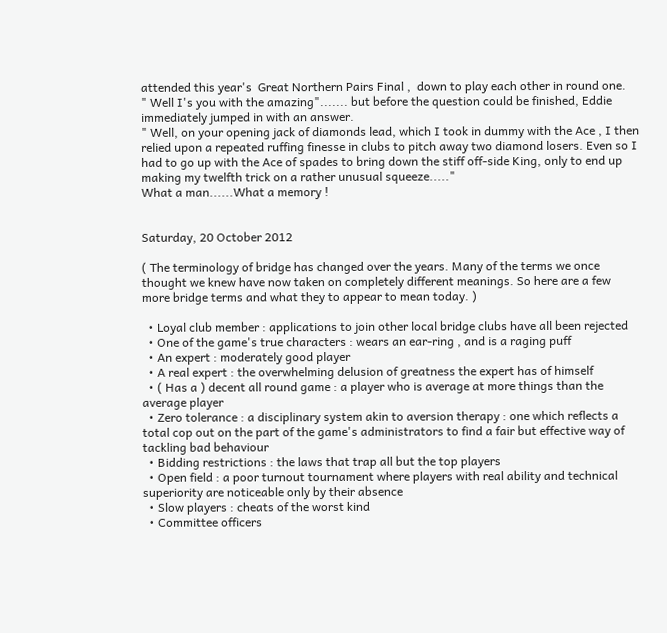attended this year's  Great Northern Pairs Final ,  down to play each other in round one.
" Well I's you with the amazing"....... but before the question could be finished, Eddie immediately jumped in with an answer.
" Well, on your opening jack of diamonds lead, which I took in dummy with the Ace , I then relied upon a repeated ruffing finesse in clubs to pitch away two diamond losers. Even so I had to go up with the Ace of spades to bring down the stiff off-side King, only to end up making my twelfth trick on a rather unusual squeeze....."
What a man......What a memory !


Saturday, 20 October 2012

( The terminology of bridge has changed over the years. Many of the terms we once thought we knew have now taken on completely different meanings. So here are a few more bridge terms and what they to appear to mean today. )

  • Loyal club member : applications to join other local bridge clubs have all been rejected
  • One of the game's true characters : wears an ear-ring , and is a raging puff
  • An expert : moderately good player
  • A real expert : the overwhelming delusion of greatness the expert has of himself
  • ( Has a ) decent all round game : a player who is average at more things than the average player
  • Zero tolerance : a disciplinary system akin to aversion therapy : one which reflects a total cop out on the part of the game's administrators to find a fair but effective way of tackling bad behaviour
  • Bidding restrictions : the laws that trap all but the top players
  • Open field : a poor turnout tournament where players with real ability and technical superiority are noticeable only by their absence
  • Slow players : cheats of the worst kind
  • Committee officers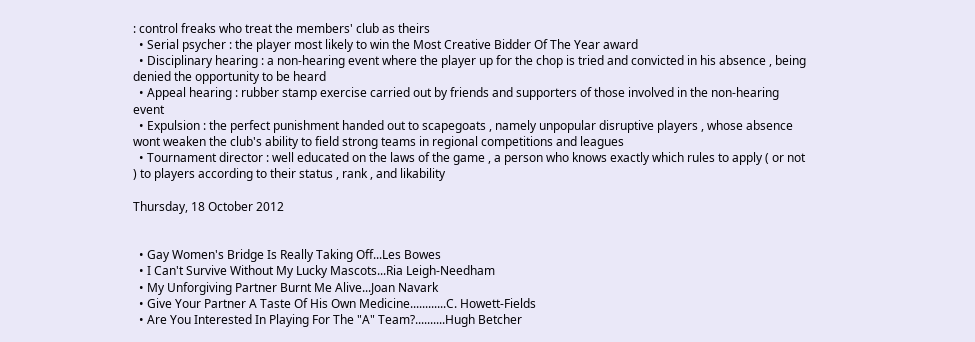: control freaks who treat the members' club as theirs
  • Serial psycher : the player most likely to win the Most Creative Bidder Of The Year award
  • Disciplinary hearing : a non-hearing event where the player up for the chop is tried and convicted in his absence , being denied the opportunity to be heard
  • Appeal hearing : rubber stamp exercise carried out by friends and supporters of those involved in the non-hearing event
  • Expulsion : the perfect punishment handed out to scapegoats , namely unpopular disruptive players , whose absence wont weaken the club's ability to field strong teams in regional competitions and leagues
  • Tournament director : well educated on the laws of the game , a person who knows exactly which rules to apply ( or not ) to players according to their status , rank , and likability

Thursday, 18 October 2012


  • Gay Women's Bridge Is Really Taking Off...Les Bowes
  • I Can't Survive Without My Lucky Mascots...Ria Leigh-Needham
  • My Unforgiving Partner Burnt Me Alive...Joan Navark
  • Give Your Partner A Taste Of His Own Medicine............C. Howett-Fields
  • Are You Interested In Playing For The "A" Team?..........Hugh Betcher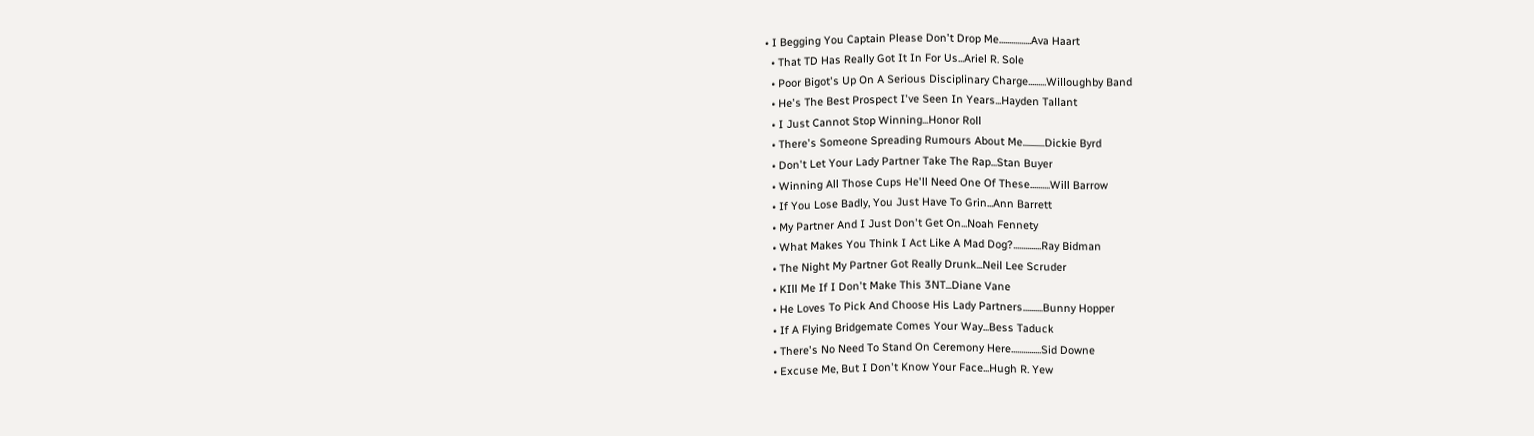• I Begging You Captain Please Don't Drop Me................Ava Haart
  • That TD Has Really Got It In For Us...Ariel R. Sole
  • Poor Bigot's Up On A Serious Disciplinary Charge.........Willoughby Band
  • He's The Best Prospect I've Seen In Years...Hayden Tallant
  • I Just Cannot Stop Winning...Honor Roll
  • There's Someone Spreading Rumours About Me...........Dickie Byrd
  • Don't Let Your Lady Partner Take The Rap...Stan Buyer
  • Winning All Those Cups He'll Need One Of These..........Will Barrow
  • If You Lose Badly, You Just Have To Grin...Ann Barrett
  • My Partner And I Just Don't Get On...Noah Fennety
  • What Makes You Think I Act Like A Mad Dog?..............Ray Bidman
  • The Night My Partner Got Really Drunk...Neil Lee Scruder
  • KIll Me If I Don't Make This 3NT...Diane Vane
  • He Loves To Pick And Choose His Lady Partners..........Bunny Hopper
  • If A Flying Bridgemate Comes Your Way...Bess Taduck
  • There's No Need To Stand On Ceremony Here...............Sid Downe
  • Excuse Me, But I Don't Know Your Face...Hugh R. Yew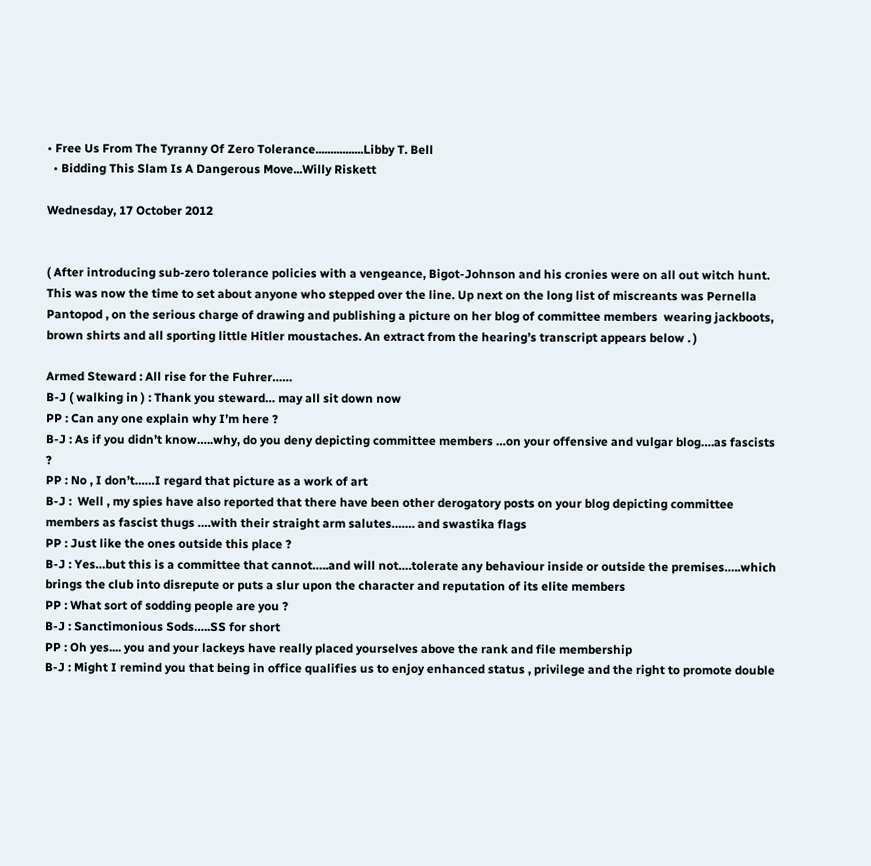• Free Us From The Tyranny Of Zero Tolerance................Libby T. Bell
  • Bidding This Slam Is A Dangerous Move...Willy Riskett

Wednesday, 17 October 2012


( After introducing sub-zero tolerance policies with a vengeance, Bigot-Johnson and his cronies were on all out witch hunt. This was now the time to set about anyone who stepped over the line. Up next on the long list of miscreants was Pernella Pantopod , on the serious charge of drawing and publishing a picture on her blog of committee members  wearing jackboots,  brown shirts and all sporting little Hitler moustaches. An extract from the hearing’s transcript appears below . )

Armed Steward : All rise for the Fuhrer……
B-J ( walking in ) : Thank you steward… may all sit down now
PP : Can any one explain why I’m here ?
B-J : As if you didn’t know…..why, do you deny depicting committee members …on your offensive and vulgar blog….as fascists ?
PP : No , I don’t……I regard that picture as a work of art
B-J :  Well , my spies have also reported that there have been other derogatory posts on your blog depicting committee members as fascist thugs ….with their straight arm salutes……. and swastika flags
PP : Just like the ones outside this place ?
B-J : Yes…but this is a committee that cannot…..and will not….tolerate any behaviour inside or outside the premises…..which brings the club into disrepute or puts a slur upon the character and reputation of its elite members
PP : What sort of sodding people are you ?
B-J : Sanctimonious Sods…..SS for short
PP : Oh yes.... you and your lackeys have really placed yourselves above the rank and file membership
B-J : Might I remind you that being in office qualifies us to enjoy enhanced status , privilege and the right to promote double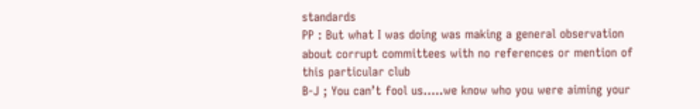standards
PP : But what I was doing was making a general observation about corrupt committees with no references or mention of this particular club
B-J ; You can’t fool us…..we know who you were aiming your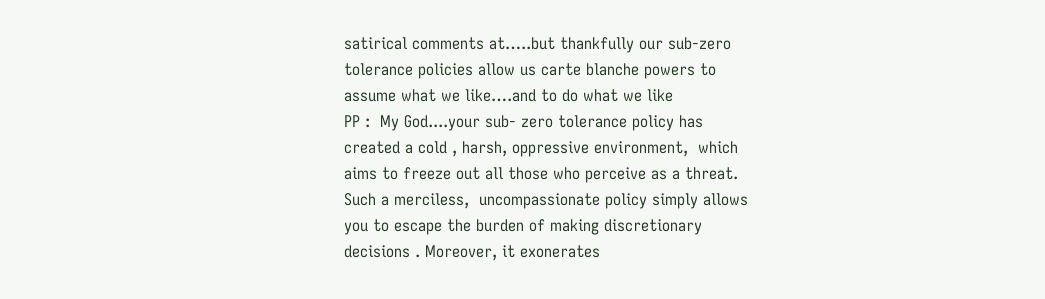satirical comments at…..but thankfully our sub-zero tolerance policies allow us carte blanche powers to assume what we like….and to do what we like
PP :  My God....your sub- zero tolerance policy has created a cold , harsh, oppressive environment,  which aims to freeze out all those who perceive as a threat. Such a merciless,  uncompassionate policy simply allows you to escape the burden of making discretionary decisions . Moreover, it exonerates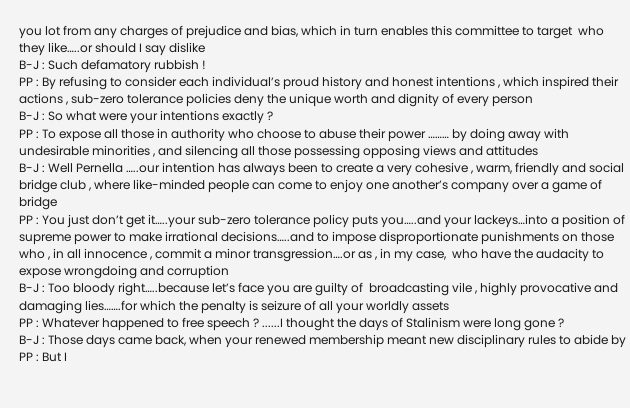you lot from any charges of prejudice and bias, which in turn enables this committee to target  who they like…..or should I say dislike
B-J : Such defamatory rubbish !
PP : By refusing to consider each individual’s proud history and honest intentions , which inspired their actions , sub-zero tolerance policies deny the unique worth and dignity of every person
B-J : So what were your intentions exactly ?
PP : To expose all those in authority who choose to abuse their power ……… by doing away with  undesirable minorities , and silencing all those possessing opposing views and attitudes
B-J : Well Pernella …..our intention has always been to create a very cohesive , warm, friendly and social bridge club , where like-minded people can come to enjoy one another’s company over a game of bridge
PP : You just don’t get it…..your sub-zero tolerance policy puts you…..and your lackeys…into a position of supreme power to make irrational decisions…..and to impose disproportionate punishments on those who , in all innocence , commit a minor transgression….or as , in my case,  who have the audacity to expose wrongdoing and corruption
B-J : Too bloody right…..because let’s face you are guilty of  broadcasting vile , highly provocative and damaging lies…….for which the penalty is seizure of all your worldly assets
PP : Whatever happened to free speech ? ......I thought the days of Stalinism were long gone ?
B-J : Those days came back, when your renewed membership meant new disciplinary rules to abide by
PP : But I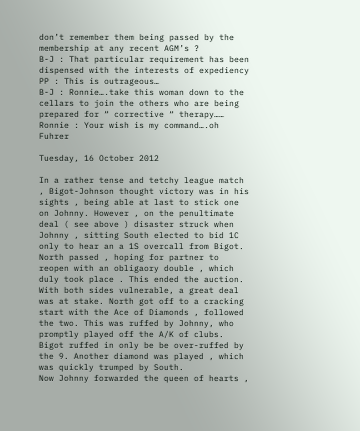don’t remember them being passed by the membership at any recent AGM’s ?
B-J : That particular requirement has been dispensed with the interests of expediency
PP : This is outrageous…
B-J : Ronnie….take this woman down to the cellars to join the others who are being prepared for “ corrective “ therapy……
Ronnie : Your wish is my command….oh Fuhrer

Tuesday, 16 October 2012

In a rather tense and tetchy league match , Bigot-Johnson thought victory was in his sights , being able at last to stick one on Johnny. However , on the penultimate deal ( see above ) disaster struck when Johnny , sitting South elected to bid 1C only to hear an a 1S overcall from Bigot. North passed , hoping for partner to reopen with an obligaory double , which duly took place . This ended the auction.
With both sides vulnerable, a great deal was at stake. North got off to a cracking start with the Ace of Diamonds , followed the two. This was ruffed by Johnny, who promptly played off the A/K of clubs. Bigot ruffed in only be be over-ruffed by the 9. Another diamond was played , which was quickly trumped by South.
Now Johnny forwarded the queen of hearts ,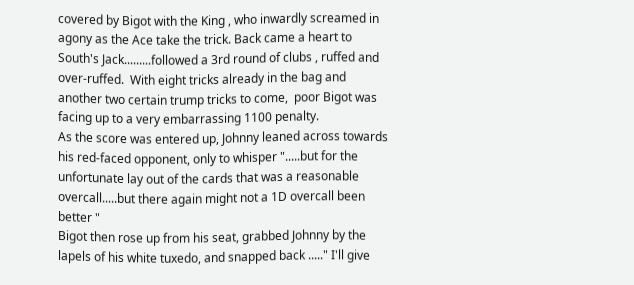covered by Bigot with the King , who inwardly screamed in agony as the Ace take the trick. Back came a heart to South's Jack.........followed a 3rd round of clubs , ruffed and over-ruffed.  With eight tricks already in the bag and another two certain trump tricks to come,  poor Bigot was facing up to a very embarrassing 1100 penalty.
As the score was entered up, Johnny leaned across towards his red-faced opponent, only to whisper ".....but for the unfortunate lay out of the cards that was a reasonable overcall.....but there again might not a 1D overcall been better "
Bigot then rose up from his seat, grabbed Johnny by the lapels of his white tuxedo, and snapped back ....." I'll give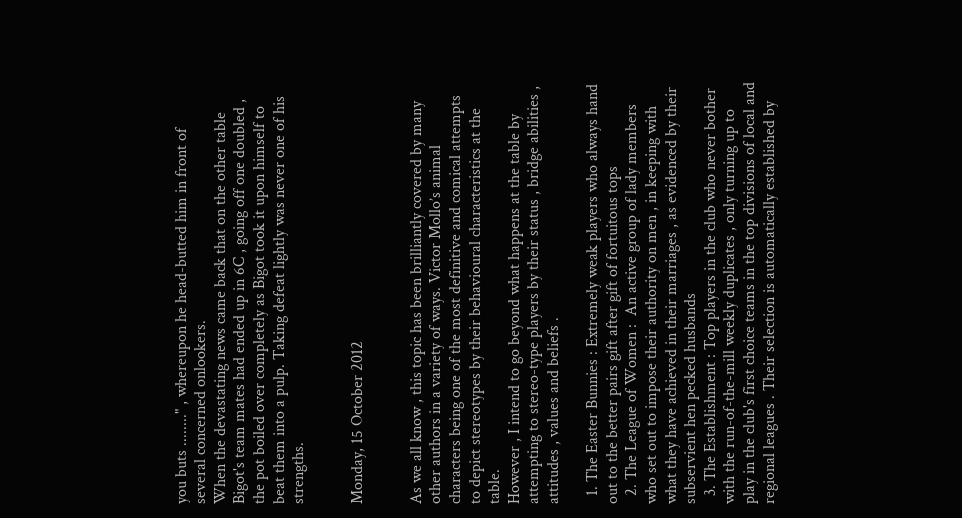you buts ........" , whereupon he head-butted him in front of several concerned onlookers.
When the devastating news came back that on the other table Bigot's team mates had ended up in 6C , going off one doubled , the pot boiled over completely as Bigot took it upon himself to beat them into a pulp. Taking defeat lightly was never one of his strengths.


Monday, 15 October 2012


As we all know , this topic has been brilliantly covered by many other authors in a variety of ways. Victor Mollo’s animal characters being one of the most definitive and comical attempts to depict stereotypes by their behavioural characteristics at the table.
However , I intend to go beyond what happens at the table by attempting to stereo-type players by their status , bridge abilities , attitudes , values and beliefs .

  1. The Easter Bunnies : Extremely weak players who always hand out to the better pairs gift after gift of fortuitous tops
  2. The League of Women :  An active group of lady members who set out to impose their authority on men , in keeping with what they have achieved in their marriages , as evidenced by their subservient hen pecked husbands
  3. The Establishment : Top players in the club who never bother with the run-of-the-mill weekly duplicates , only turning up to play in the club's first choice teams in the top divisions of local and regional leagues . Their selection is automatically established by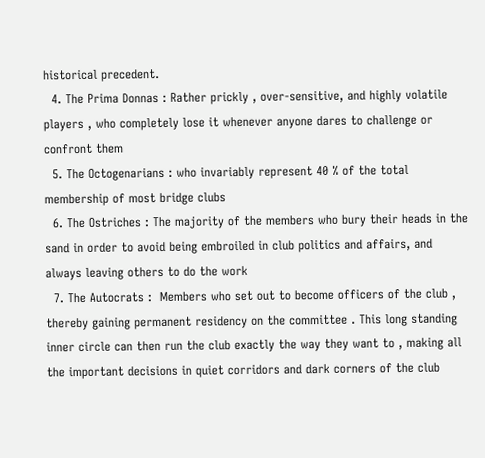historical precedent.
  4. The Prima Donnas : Rather prickly , over-sensitive, and highly volatile players , who completely lose it whenever anyone dares to challenge or confront them
  5. The Octogenarians : who invariably represent 40 % of the total membership of most bridge clubs
  6. The Ostriches : The majority of the members who bury their heads in the sand in order to avoid being embroiled in club politics and affairs, and always leaving others to do the work
  7. The Autocrats :  Members who set out to become officers of the club , thereby gaining permanent residency on the committee . This long standing inner circle can then run the club exactly the way they want to , making all the important decisions in quiet corridors and dark corners of the club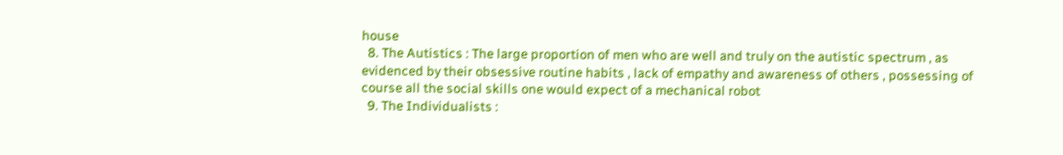house
  8. The Autistics : The large proportion of men who are well and truly on the autistic spectrum , as evidenced by their obsessive routine habits , lack of empathy and awareness of others , possessing of course all the social skills one would expect of a mechanical robot
  9. The Individualists :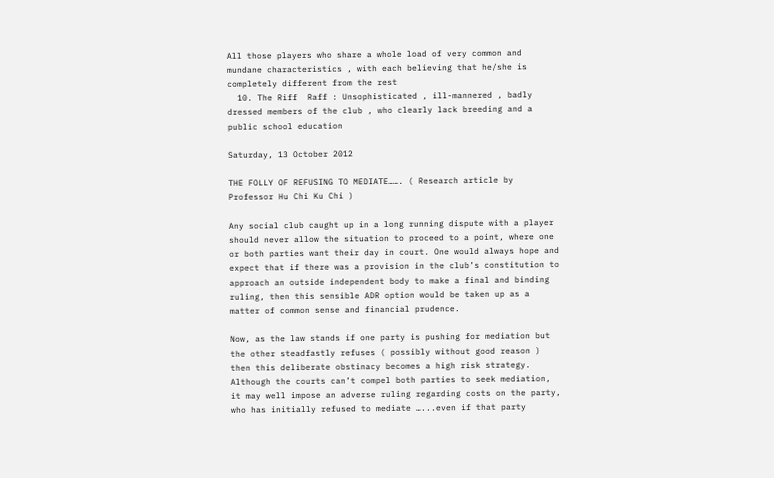All those players who share a whole load of very common and mundane characteristics , with each believing that he/she is completely different from the rest
  10. The Riff  Raff : Unsophisticated , ill-mannered , badly dressed members of the club , who clearly lack breeding and a public school education

Saturday, 13 October 2012

THE FOLLY OF REFUSING TO MEDIATE……. ( Research article by Professor Hu Chi Ku Chi )

Any social club caught up in a long running dispute with a player should never allow the situation to proceed to a point, where one or both parties want their day in court. One would always hope and expect that if there was a provision in the club’s constitution to approach an outside independent body to make a final and binding ruling, then this sensible ADR option would be taken up as a matter of common sense and financial prudence.

Now, as the law stands if one party is pushing for mediation but the other steadfastly refuses ( possibly without good reason ) then this deliberate obstinacy becomes a high risk strategy. Although the courts can’t compel both parties to seek mediation, it may well impose an adverse ruling regarding costs on the party, who has initially refused to mediate …...even if that party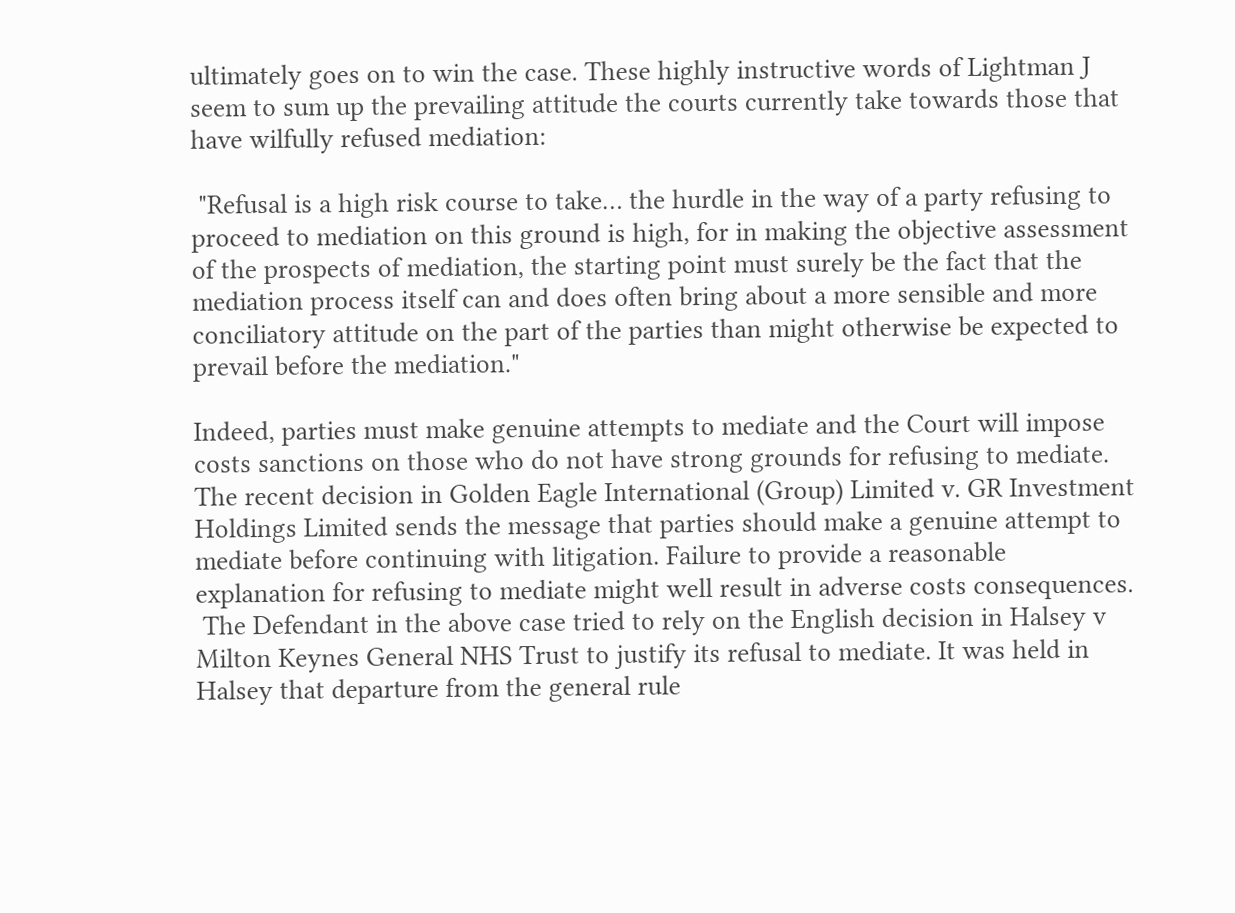ultimately goes on to win the case. These highly instructive words of Lightman J seem to sum up the prevailing attitude the courts currently take towards those that have wilfully refused mediation:

 "Refusal is a high risk course to take… the hurdle in the way of a party refusing to proceed to mediation on this ground is high, for in making the objective assessment of the prospects of mediation, the starting point must surely be the fact that the mediation process itself can and does often bring about a more sensible and more conciliatory attitude on the part of the parties than might otherwise be expected to prevail before the mediation."

Indeed, parties must make genuine attempts to mediate and the Court will impose costs sanctions on those who do not have strong grounds for refusing to mediate. The recent decision in Golden Eagle International (Group) Limited v. GR Investment Holdings Limited sends the message that parties should make a genuine attempt to mediate before continuing with litigation. Failure to provide a reasonable explanation for refusing to mediate might well result in adverse costs consequences.
 The Defendant in the above case tried to rely on the English decision in Halsey v Milton Keynes General NHS Trust to justify its refusal to mediate. It was held in Halsey that departure from the general rule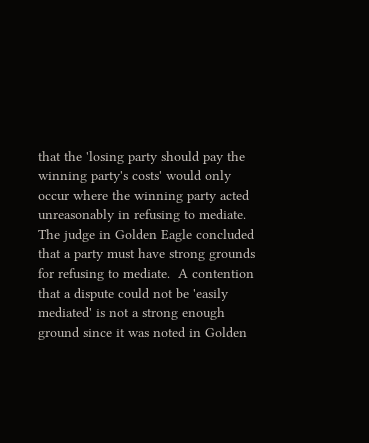that the 'losing party should pay the winning party's costs' would only occur where the winning party acted unreasonably in refusing to mediate. The judge in Golden Eagle concluded that a party must have strong grounds for refusing to mediate.  A contention that a dispute could not be 'easily mediated' is not a strong enough ground since it was noted in Golden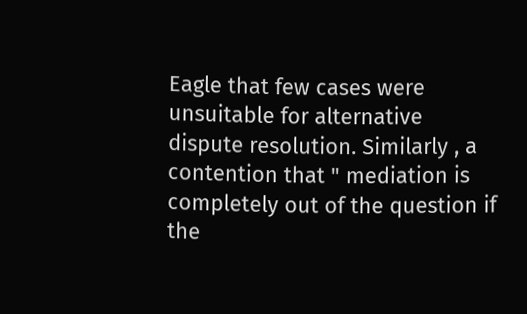Eagle that few cases were unsuitable for alternative dispute resolution. Similarly , a contention that " mediation is completely out of the question if the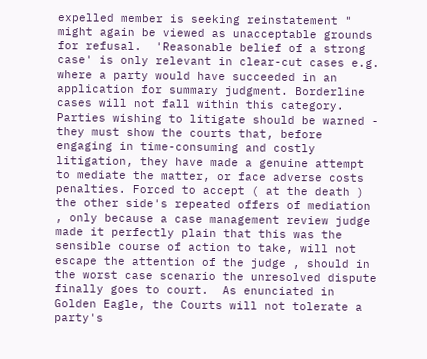expelled member is seeking reinstatement " might again be viewed as unacceptable grounds for refusal.  'Reasonable belief of a strong case' is only relevant in clear-cut cases e.g. where a party would have succeeded in an application for summary judgment. Borderline cases will not fall within this category.
Parties wishing to litigate should be warned - they must show the courts that, before engaging in time-consuming and costly litigation, they have made a genuine attempt to mediate the matter, or face adverse costs penalties. Forced to accept ( at the death ) the other side's repeated offers of mediation , only because a case management review judge made it perfectly plain that this was the sensible course of action to take, will not escape the attention of the judge , should in the worst case scenario the unresolved dispute finally goes to court.  As enunciated in Golden Eagle, the Courts will not tolerate a party's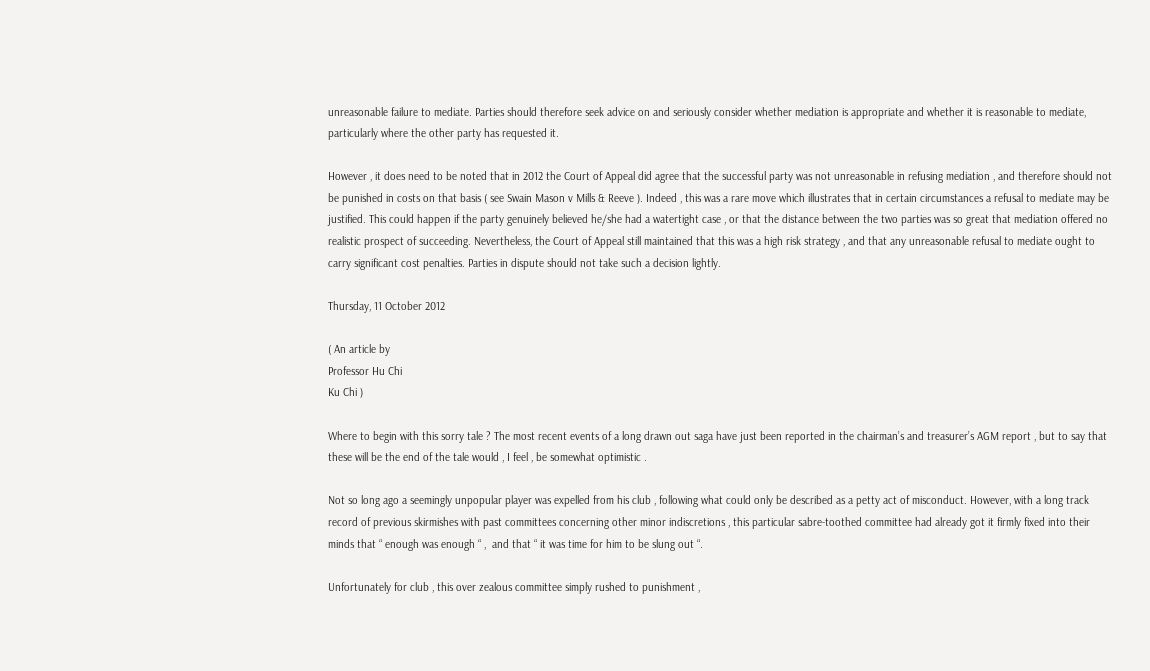unreasonable failure to mediate. Parties should therefore seek advice on and seriously consider whether mediation is appropriate and whether it is reasonable to mediate, particularly where the other party has requested it.

However , it does need to be noted that in 2012 the Court of Appeal did agree that the successful party was not unreasonable in refusing mediation , and therefore should not be punished in costs on that basis ( see Swain Mason v Mills & Reeve ). Indeed , this was a rare move which illustrates that in certain circumstances a refusal to mediate may be justified. This could happen if the party genuinely believed he/she had a watertight case , or that the distance between the two parties was so great that mediation offered no realistic prospect of succeeding. Nevertheless, the Court of Appeal still maintained that this was a high risk strategy , and that any unreasonable refusal to mediate ought to carry significant cost penalties. Parties in dispute should not take such a decision lightly.

Thursday, 11 October 2012

( An article by
Professor Hu Chi
Ku Chi )

Where to begin with this sorry tale ? The most recent events of a long drawn out saga have just been reported in the chairman’s and treasurer’s AGM report , but to say that these will be the end of the tale would , I feel , be somewhat optimistic .

Not so long ago a seemingly unpopular player was expelled from his club , following what could only be described as a petty act of misconduct. However, with a long track record of previous skirmishes with past committees concerning other minor indiscretions , this particular sabre-toothed committee had already got it firmly fixed into their minds that “ enough was enough “ ,  and that “ it was time for him to be slung out “.

Unfortunately for club , this over zealous committee simply rushed to punishment ,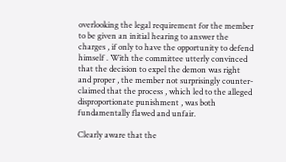overlooking the legal requirement for the member to be given an initial hearing to answer the charges , if only to have the opportunity to defend himself . With the committee utterly convinced that the decision to expel the demon was right and proper , the member not surprisingly counter-claimed that the process , which led to the alleged disproportionate punishment , was both fundamentally flawed and unfair.

Clearly aware that the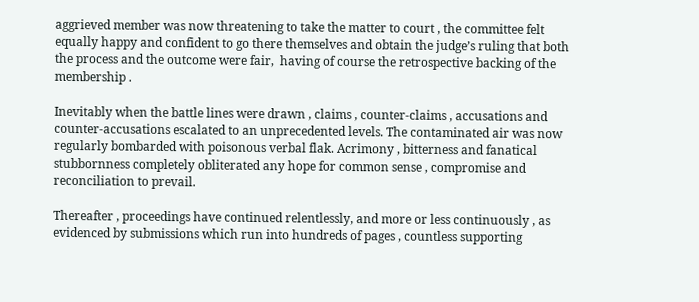aggrieved member was now threatening to take the matter to court , the committee felt equally happy and confident to go there themselves and obtain the judge’s ruling that both the process and the outcome were fair,  having of course the retrospective backing of the membership .

Inevitably when the battle lines were drawn , claims , counter-claims , accusations and counter-accusations escalated to an unprecedented levels. The contaminated air was now regularly bombarded with poisonous verbal flak. Acrimony , bitterness and fanatical stubbornness completely obliterated any hope for common sense , compromise and reconciliation to prevail.

Thereafter , proceedings have continued relentlessly, and more or less continuously , as evidenced by submissions which run into hundreds of pages , countless supporting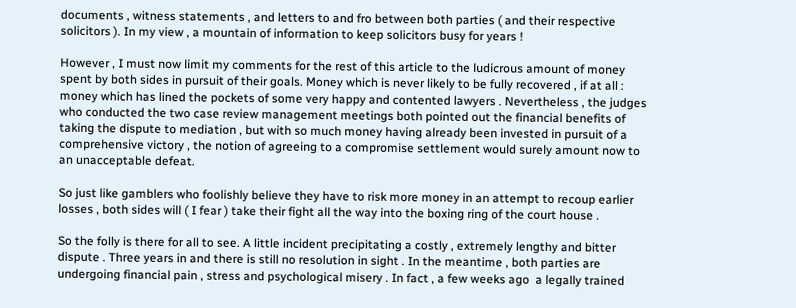documents , witness statements , and letters to and fro between both parties ( and their respective solicitors ). In my view , a mountain of information to keep solicitors busy for years !

However , I must now limit my comments for the rest of this article to the ludicrous amount of money spent by both sides in pursuit of their goals. Money which is never likely to be fully recovered , if at all : money which has lined the pockets of some very happy and contented lawyers . Nevertheless , the judges who conducted the two case review management meetings both pointed out the financial benefits of taking the dispute to mediation , but with so much money having already been invested in pursuit of a comprehensive victory , the notion of agreeing to a compromise settlement would surely amount now to an unacceptable defeat.

So just like gamblers who foolishly believe they have to risk more money in an attempt to recoup earlier losses , both sides will ( I fear ) take their fight all the way into the boxing ring of the court house .

So the folly is there for all to see. A little incident precipitating a costly , extremely lengthy and bitter dispute . Three years in and there is still no resolution in sight . In the meantime , both parties are undergoing financial pain , stress and psychological misery . In fact , a few weeks ago  a legally trained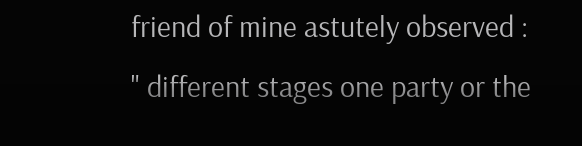friend of mine astutely observed :  " different stages one party or the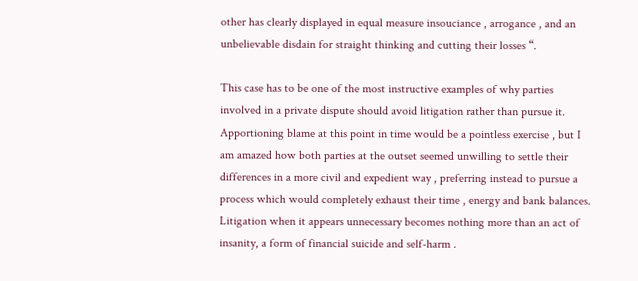other has clearly displayed in equal measure insouciance , arrogance , and an unbelievable disdain for straight thinking and cutting their losses “.

This case has to be one of the most instructive examples of why parties involved in a private dispute should avoid litigation rather than pursue it.  Apportioning blame at this point in time would be a pointless exercise , but I am amazed how both parties at the outset seemed unwilling to settle their differences in a more civil and expedient way , preferring instead to pursue a process which would completely exhaust their time , energy and bank balances. Litigation when it appears unnecessary becomes nothing more than an act of insanity, a form of financial suicide and self-harm .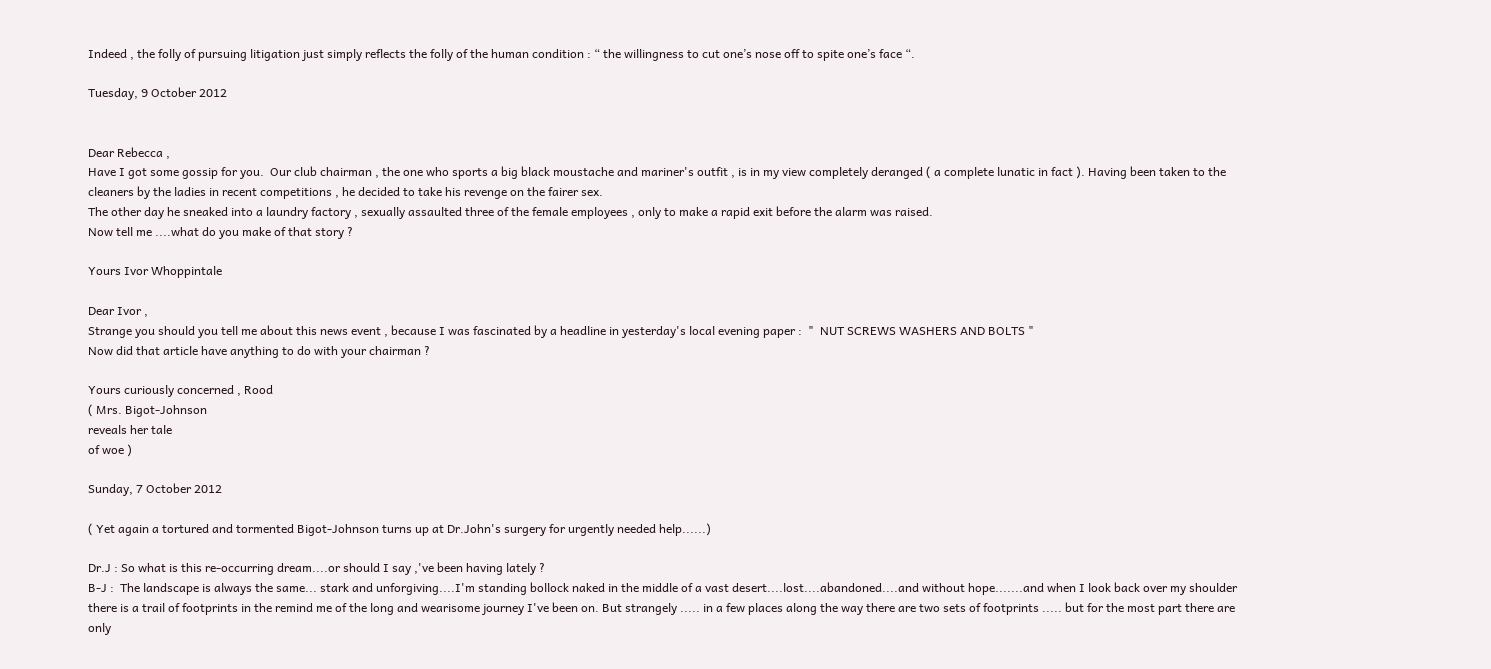Indeed , the folly of pursuing litigation just simply reflects the folly of the human condition : “ the willingness to cut one’s nose off to spite one’s face “.

Tuesday, 9 October 2012


Dear Rebecca ,
Have I got some gossip for you.  Our club chairman , the one who sports a big black moustache and mariner's outfit , is in my view completely deranged ( a complete lunatic in fact ). Having been taken to the cleaners by the ladies in recent competitions , he decided to take his revenge on the fairer sex.
The other day he sneaked into a laundry factory , sexually assaulted three of the female employees , only to make a rapid exit before the alarm was raised.
Now tell me ....what do you make of that story ?

Yours Ivor Whoppintale

Dear Ivor ,
Strange you should you tell me about this news event , because I was fascinated by a headline in yesterday's local evening paper :  "  NUT SCREWS WASHERS AND BOLTS "
Now did that article have anything to do with your chairman ?

Yours curiously concerned , Rood
( Mrs. Bigot-Johnson
reveals her tale
of woe )

Sunday, 7 October 2012

( Yet again a tortured and tormented Bigot-Johnson turns up at Dr.John's surgery for urgently needed help......)

Dr.J : So what is this re-occurring dream....or should I say ,'ve been having lately ?
B-J :  The landscape is always the same... stark and unforgiving....I'm standing bollock naked in the middle of a vast desert....lost....abandoned....and without hope.......and when I look back over my shoulder there is a trail of footprints in the remind me of the long and wearisome journey I've been on. But strangely ..... in a few places along the way there are two sets of footprints ..... but for the most part there are only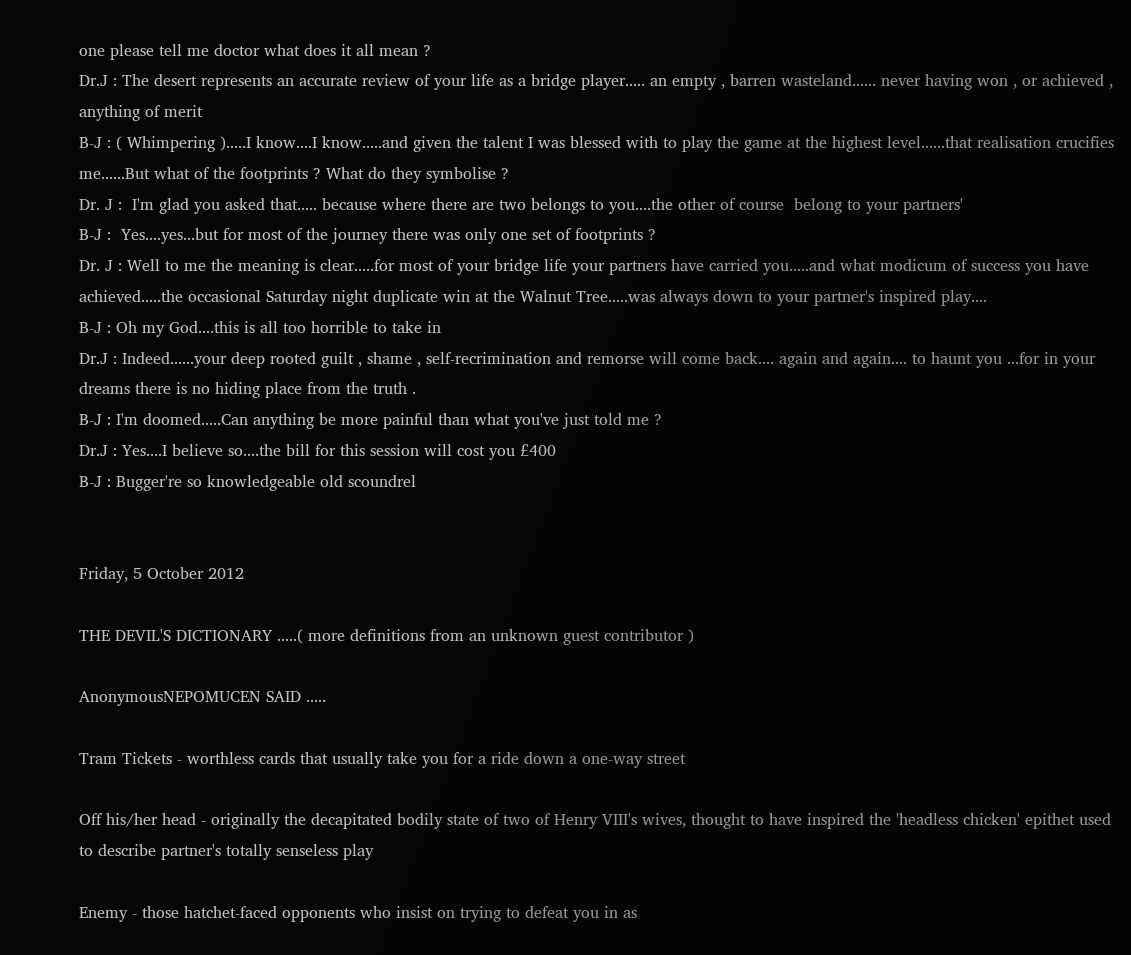one please tell me doctor what does it all mean ?
Dr.J : The desert represents an accurate review of your life as a bridge player..... an empty , barren wasteland...... never having won , or achieved , anything of merit
B-J : ( Whimpering ).....I know....I know.....and given the talent I was blessed with to play the game at the highest level......that realisation crucifies me......But what of the footprints ? What do they symbolise ?
Dr. J :  I'm glad you asked that..... because where there are two belongs to you....the other of course  belong to your partners'
B-J :  Yes....yes...but for most of the journey there was only one set of footprints ?
Dr. J : Well to me the meaning is clear.....for most of your bridge life your partners have carried you.....and what modicum of success you have achieved.....the occasional Saturday night duplicate win at the Walnut Tree.....was always down to your partner's inspired play....
B-J : Oh my God....this is all too horrible to take in
Dr.J : Indeed......your deep rooted guilt , shame , self-recrimination and remorse will come back.... again and again.... to haunt you ...for in your dreams there is no hiding place from the truth .
B-J : I'm doomed.....Can anything be more painful than what you've just told me ?
Dr.J : Yes....I believe so....the bill for this session will cost you £400
B-J : Bugger're so knowledgeable old scoundrel


Friday, 5 October 2012

THE DEVIL'S DICTIONARY .....( more definitions from an unknown guest contributor )

AnonymousNEPOMUCEN SAID .....

Tram Tickets - worthless cards that usually take you for a ride down a one-way street

Off his/her head - originally the decapitated bodily state of two of Henry VIII's wives, thought to have inspired the 'headless chicken' epithet used to describe partner's totally senseless play

Enemy - those hatchet-faced opponents who insist on trying to defeat you in as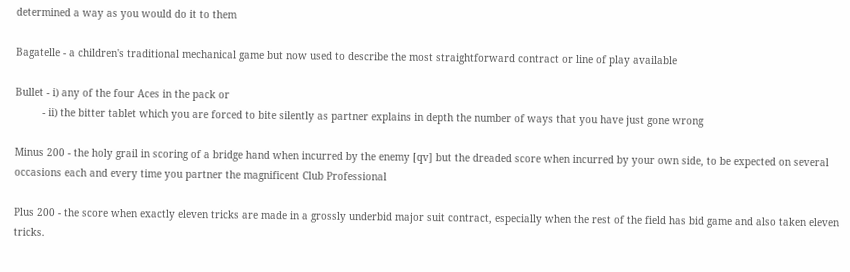determined a way as you would do it to them

Bagatelle - a children's traditional mechanical game but now used to describe the most straightforward contract or line of play available

Bullet - i) any of the four Aces in the pack or
         - ii) the bitter tablet which you are forced to bite silently as partner explains in depth the number of ways that you have just gone wrong

Minus 200 - the holy grail in scoring of a bridge hand when incurred by the enemy [qv] but the dreaded score when incurred by your own side, to be expected on several occasions each and every time you partner the magnificent Club Professional

Plus 200 - the score when exactly eleven tricks are made in a grossly underbid major suit contract, especially when the rest of the field has bid game and also taken eleven tricks.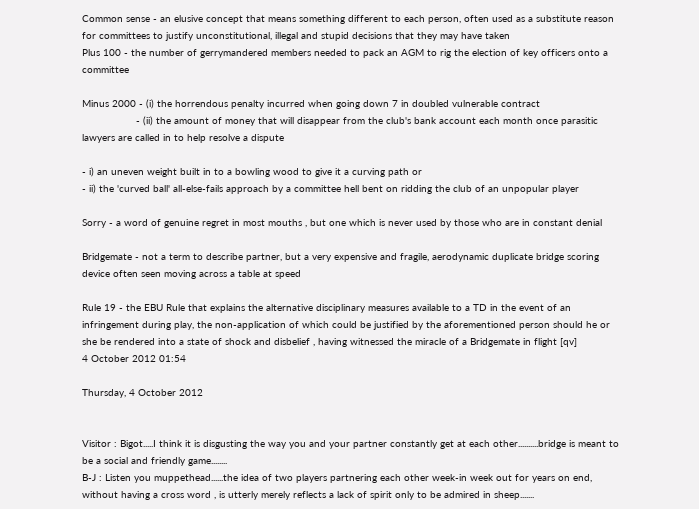Common sense - an elusive concept that means something different to each person, often used as a substitute reason for committees to justify unconstitutional, illegal and stupid decisions that they may have taken
Plus 100 - the number of gerrymandered members needed to pack an AGM to rig the election of key officers onto a committee

Minus 2000 - (i) the horrendous penalty incurred when going down 7 in doubled vulnerable contract
                  - (ii) the amount of money that will disappear from the club's bank account each month once parasitic lawyers are called in to help resolve a dispute

- i) an uneven weight built in to a bowling wood to give it a curving path or
- ii) the 'curved ball' all-else-fails approach by a committee hell bent on ridding the club of an unpopular player

Sorry - a word of genuine regret in most mouths , but one which is never used by those who are in constant denial

Bridgemate - not a term to describe partner, but a very expensive and fragile, aerodynamic duplicate bridge scoring device often seen moving across a table at speed

Rule 19 - the EBU Rule that explains the alternative disciplinary measures available to a TD in the event of an infringement during play, the non-application of which could be justified by the aforementioned person should he or she be rendered into a state of shock and disbelief , having witnessed the miracle of a Bridgemate in flight [qv]
4 October 2012 01:54

Thursday, 4 October 2012


Visitor : Bigot.....I think it is disgusting the way you and your partner constantly get at each other..........bridge is meant to be a social and friendly game........
B-J : Listen you muppethead......the idea of two players partnering each other week-in week out for years on end, without having a cross word , is utterly merely reflects a lack of spirit only to be admired in sheep.......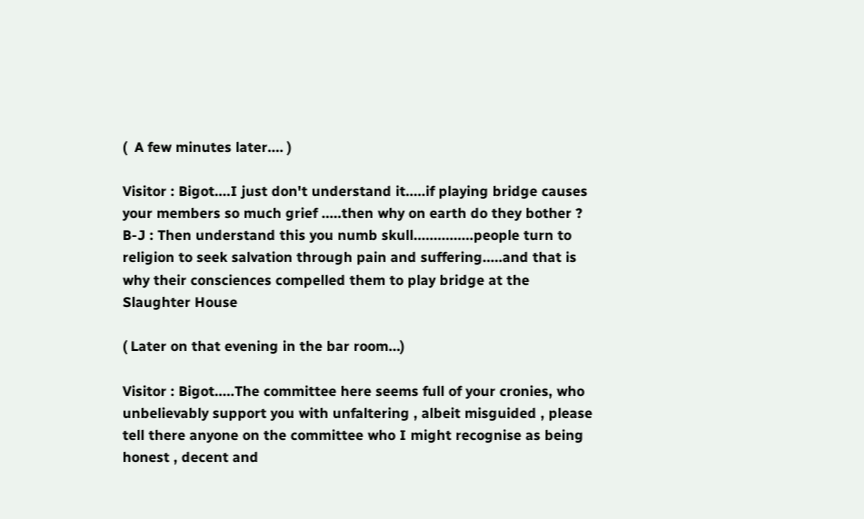(  A few minutes later.... )

Visitor : Bigot....I just don't understand it.....if playing bridge causes your members so much grief .....then why on earth do they bother ?
B-J : Then understand this you numb skull...............people turn to religion to seek salvation through pain and suffering.....and that is why their consciences compelled them to play bridge at the Slaughter House

( Later on that evening in the bar room...)

Visitor : Bigot.....The committee here seems full of your cronies, who unbelievably support you with unfaltering , albeit misguided , please tell there anyone on the committee who I might recognise as being honest , decent and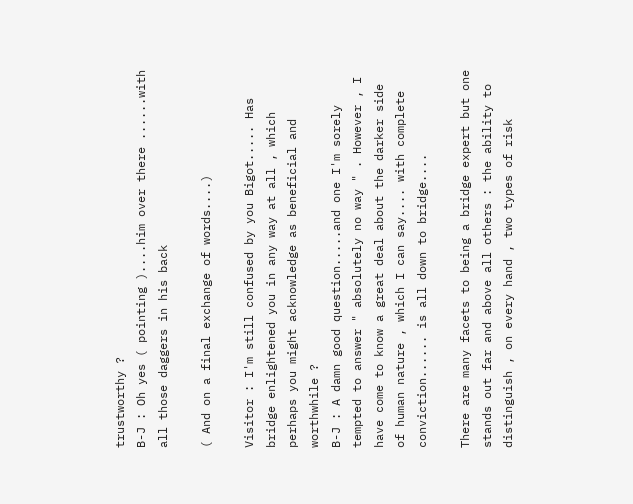trustworthy ?
B-J : Oh yes ( pointing )....him over there ......with all those daggers in his back

( And on a final exchange of words....)

Visitor : I'm still confused by you Bigot..... Has bridge enlightened you in any way at all , which perhaps you might acknowledge as beneficial and worthwhile ?
B-J : A damn good question.....and one I'm sorely tempted to answer " absolutely no way " . However , I have come to know a great deal about the darker side of human nature , which I can say.... with complete conviction...... is all down to bridge....

There are many facets to being a bridge expert but one stands out far and above all others : the ability to distinguish , on every hand , two types of risk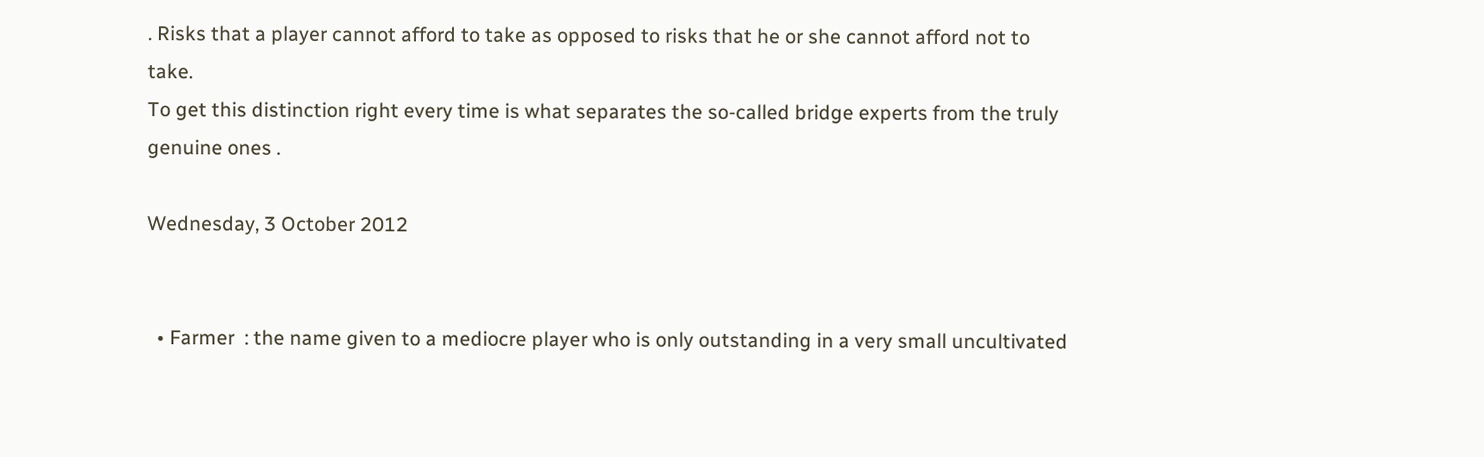. Risks that a player cannot afford to take as opposed to risks that he or she cannot afford not to take.
To get this distinction right every time is what separates the so-called bridge experts from the truly genuine ones .

Wednesday, 3 October 2012


  • Farmer  : the name given to a mediocre player who is only outstanding in a very small uncultivated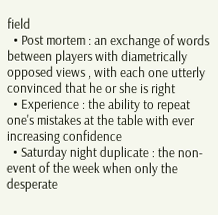field
  • Post mortem : an exchange of words between players with diametrically opposed views , with each one utterly convinced that he or she is right
  • Experience : the ability to repeat one's mistakes at the table with ever increasing confidence
  • Saturday night duplicate : the non-event of the week when only the desperate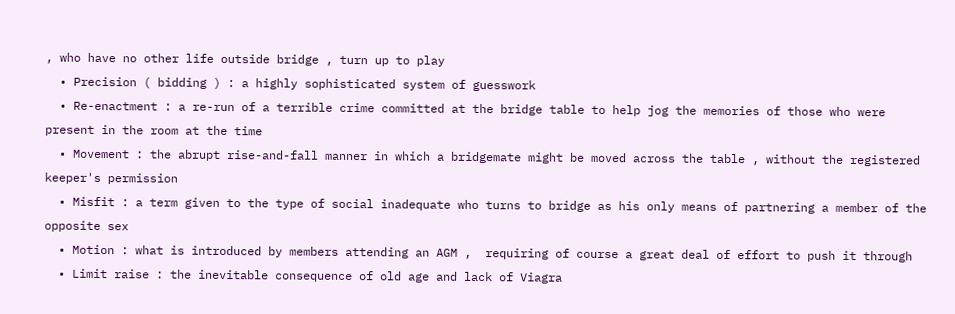, who have no other life outside bridge , turn up to play
  • Precision ( bidding ) : a highly sophisticated system of guesswork
  • Re-enactment : a re-run of a terrible crime committed at the bridge table to help jog the memories of those who were present in the room at the time
  • Movement : the abrupt rise-and-fall manner in which a bridgemate might be moved across the table , without the registered keeper's permission
  • Misfit : a term given to the type of social inadequate who turns to bridge as his only means of partnering a member of the opposite sex
  • Motion : what is introduced by members attending an AGM ,  requiring of course a great deal of effort to push it through
  • Limit raise : the inevitable consequence of old age and lack of Viagra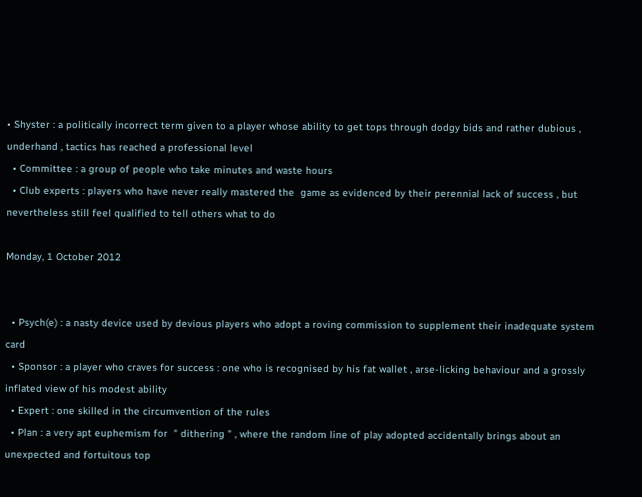• Shyster : a politically incorrect term given to a player whose ability to get tops through dodgy bids and rather dubious , underhand , tactics has reached a professional level
  • Committee : a group of people who take minutes and waste hours
  • Club experts : players who have never really mastered the  game as evidenced by their perennial lack of success , but nevertheless still feel qualified to tell others what to do

Monday, 1 October 2012


  • Psych(e) : a nasty device used by devious players who adopt a roving commission to supplement their inadequate system card
  • Sponsor : a player who craves for success : one who is recognised by his fat wallet , arse-licking behaviour and a grossly inflated view of his modest ability
  • Expert : one skilled in the circumvention of the rules
  • Plan : a very apt euphemism for  " dithering " , where the random line of play adopted accidentally brings about an unexpected and fortuitous top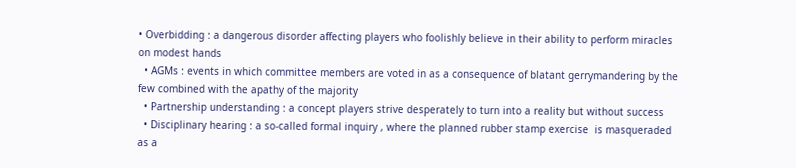• Overbidding : a dangerous disorder affecting players who foolishly believe in their ability to perform miracles on modest hands
  • AGMs : events in which committee members are voted in as a consequence of blatant gerrymandering by the few combined with the apathy of the majority
  • Partnership understanding : a concept players strive desperately to turn into a reality but without success
  • Disciplinary hearing : a so-called formal inquiry , where the planned rubber stamp exercise  is masqueraded as a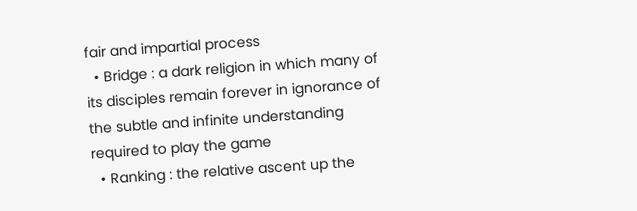fair and impartial process
  • Bridge : a dark religion in which many of its disciples remain forever in ignorance of the subtle and infinite understanding required to play the game
  • Ranking : the relative ascent up the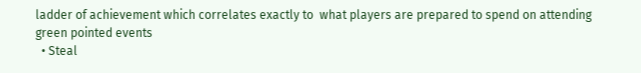ladder of achievement which correlates exactly to  what players are prepared to spend on attending green pointed events
  • Steal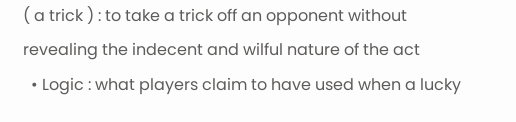( a trick ) : to take a trick off an opponent without revealing the indecent and wilful nature of the act
  • Logic : what players claim to have used when a lucky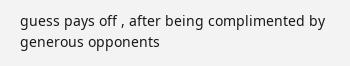guess pays off , after being complimented by generous opponents